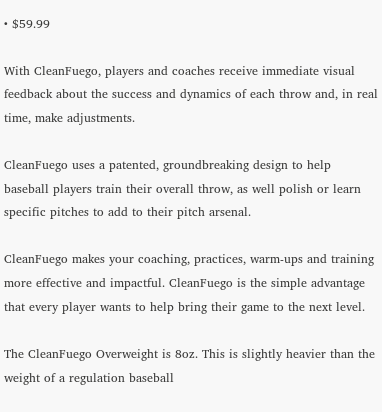• $59.99

With CleanFuego, players and coaches receive immediate visual feedback about the success and dynamics of each throw and, in real time, make adjustments.

CleanFuego uses a patented, groundbreaking design to help baseball players train their overall throw, as well polish or learn specific pitches to add to their pitch arsenal.

CleanFuego makes your coaching, practices, warm-ups and training more effective and impactful. CleanFuego is the simple advantage that every player wants to help bring their game to the next level.

The CleanFuego Overweight is 8oz. This is slightly heavier than the weight of a regulation baseball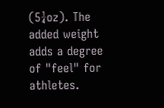(5¼oz). The added weight adds a degree of "feel" for athletes.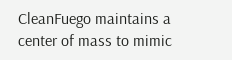CleanFuego maintains a center of mass to mimic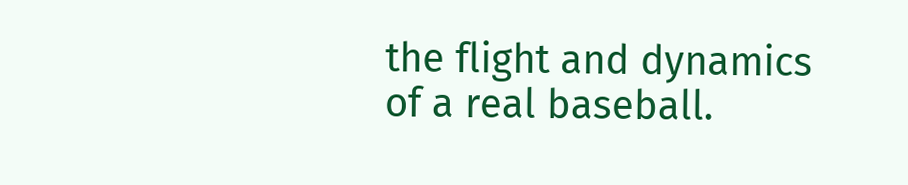the flight and dynamics of a real baseball.